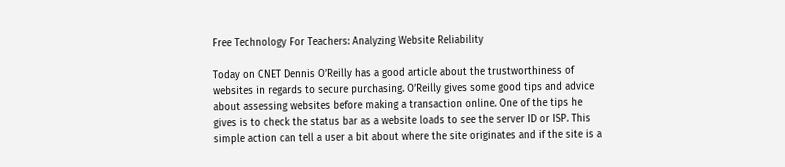Free Technology For Teachers: Analyzing Website Reliability

Today on CNET Dennis O’Reilly has a good article about the trustworthiness of websites in regards to secure purchasing. O’Reilly gives some good tips and advice about assessing websites before making a transaction online. One of the tips he gives is to check the status bar as a website loads to see the server ID or ISP. This simple action can tell a user a bit about where the site originates and if the site is a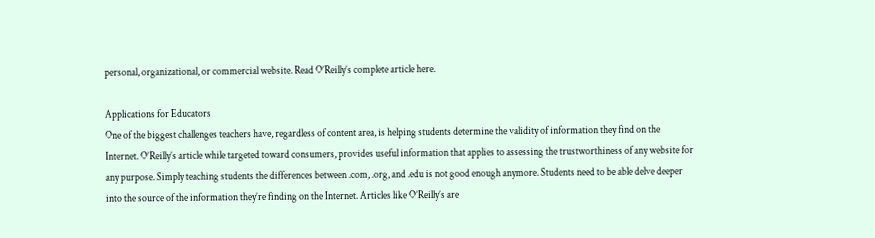personal, organizational, or commercial website. Read O’Reilly’s complete article here.

Applications for Educators
One of the biggest challenges teachers have, regardless of content area, is helping students determine the validity of information they find on the Internet. O’Reilly’s article while targeted toward consumers, provides useful information that applies to assessing the trustworthiness of any website for any purpose. Simply teaching students the differences between .com, .org, and .edu is not good enough anymore. Students need to be able delve deeper into the source of the information they’re finding on the Internet. Articles like O’Reilly’s are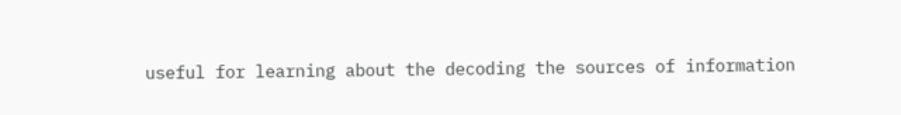useful for learning about the decoding the sources of information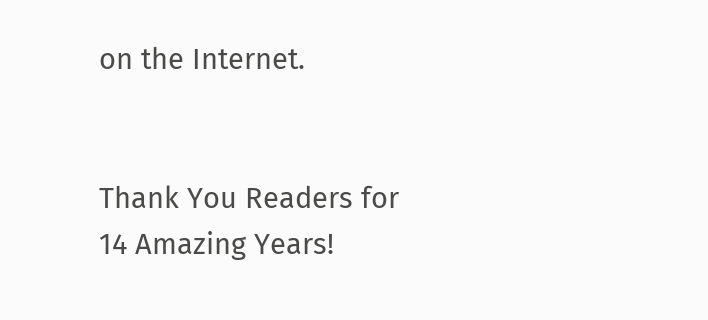on the Internet.


Thank You Readers for 14 Amazing Years!